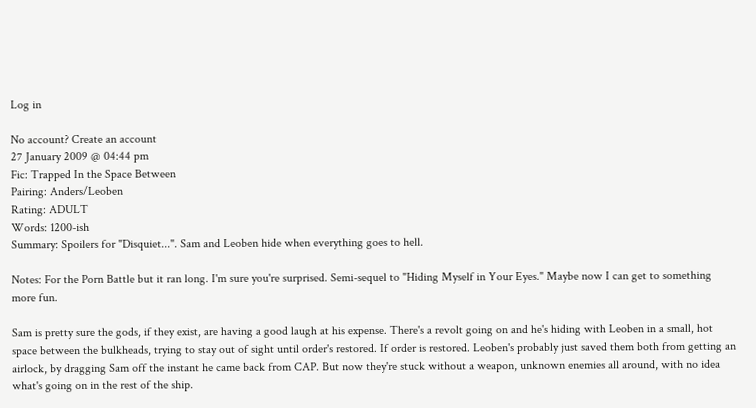Log in

No account? Create an account
27 January 2009 @ 04:44 pm
Fic: Trapped In the Space Between
Pairing: Anders/Leoben
Rating: ADULT
Words: 1200-ish
Summary: Spoilers for "Disquiet...". Sam and Leoben hide when everything goes to hell.

Notes: For the Porn Battle but it ran long. I'm sure you're surprised. Semi-sequel to "Hiding Myself in Your Eyes." Maybe now I can get to something more fun.

Sam is pretty sure the gods, if they exist, are having a good laugh at his expense. There's a revolt going on and he's hiding with Leoben in a small, hot space between the bulkheads, trying to stay out of sight until order's restored. If order is restored. Leoben's probably just saved them both from getting an airlock, by dragging Sam off the instant he came back from CAP. But now they're stuck without a weapon, unknown enemies all around, with no idea what's going on in the rest of the ship.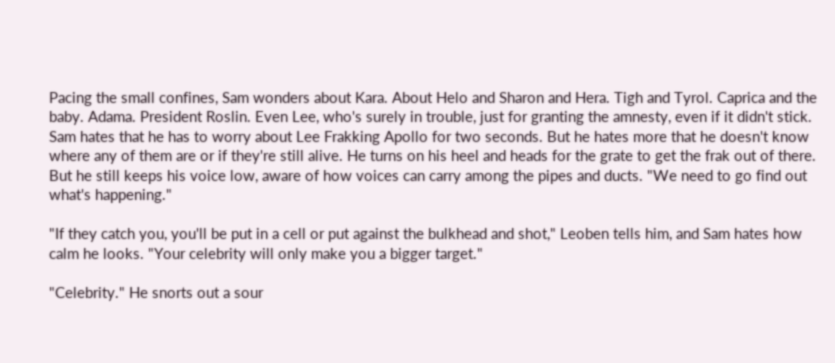Pacing the small confines, Sam wonders about Kara. About Helo and Sharon and Hera. Tigh and Tyrol. Caprica and the baby. Adama. President Roslin. Even Lee, who's surely in trouble, just for granting the amnesty, even if it didn't stick. Sam hates that he has to worry about Lee Frakking Apollo for two seconds. But he hates more that he doesn't know where any of them are or if they're still alive. He turns on his heel and heads for the grate to get the frak out of there. But he still keeps his voice low, aware of how voices can carry among the pipes and ducts. "We need to go find out what's happening."

"If they catch you, you'll be put in a cell or put against the bulkhead and shot," Leoben tells him, and Sam hates how calm he looks. "Your celebrity will only make you a bigger target."

"Celebrity." He snorts out a sour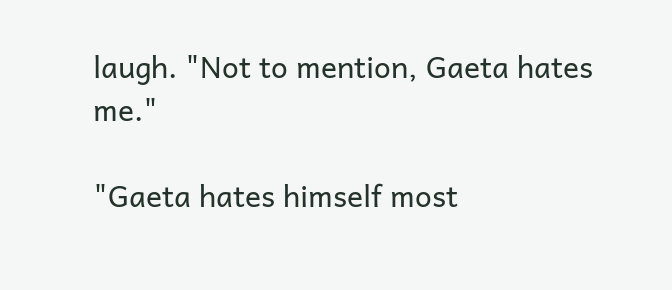laugh. "Not to mention, Gaeta hates me."

"Gaeta hates himself most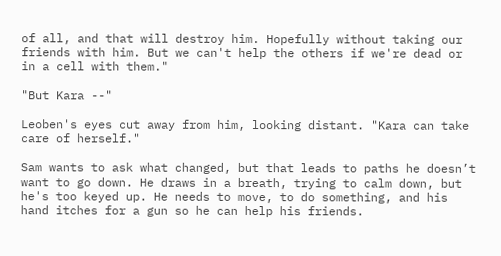of all, and that will destroy him. Hopefully without taking our friends with him. But we can't help the others if we're dead or in a cell with them."

"But Kara --"

Leoben's eyes cut away from him, looking distant. "Kara can take care of herself."

Sam wants to ask what changed, but that leads to paths he doesn’t want to go down. He draws in a breath, trying to calm down, but he's too keyed up. He needs to move, to do something, and his hand itches for a gun so he can help his friends.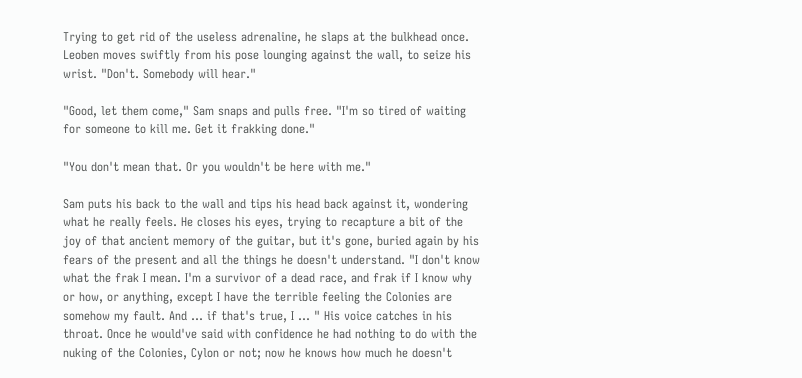Trying to get rid of the useless adrenaline, he slaps at the bulkhead once. Leoben moves swiftly from his pose lounging against the wall, to seize his wrist. "Don't. Somebody will hear."

"Good, let them come," Sam snaps and pulls free. "I'm so tired of waiting for someone to kill me. Get it frakking done."

"You don't mean that. Or you wouldn't be here with me."

Sam puts his back to the wall and tips his head back against it, wondering what he really feels. He closes his eyes, trying to recapture a bit of the joy of that ancient memory of the guitar, but it's gone, buried again by his fears of the present and all the things he doesn't understand. "I don't know what the frak I mean. I'm a survivor of a dead race, and frak if I know why or how, or anything, except I have the terrible feeling the Colonies are somehow my fault. And ... if that's true, I ... " His voice catches in his throat. Once he would've said with confidence he had nothing to do with the nuking of the Colonies, Cylon or not; now he knows how much he doesn't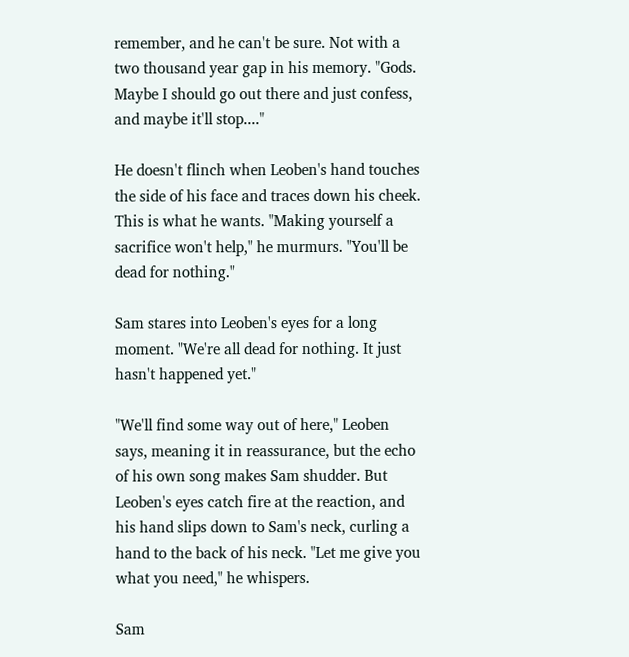remember, and he can't be sure. Not with a two thousand year gap in his memory. "Gods. Maybe I should go out there and just confess, and maybe it'll stop...."

He doesn't flinch when Leoben's hand touches the side of his face and traces down his cheek. This is what he wants. "Making yourself a sacrifice won't help," he murmurs. "You'll be dead for nothing."

Sam stares into Leoben's eyes for a long moment. "We're all dead for nothing. It just hasn't happened yet."

"We'll find some way out of here," Leoben says, meaning it in reassurance, but the echo of his own song makes Sam shudder. But Leoben's eyes catch fire at the reaction, and his hand slips down to Sam's neck, curling a hand to the back of his neck. "Let me give you what you need," he whispers.

Sam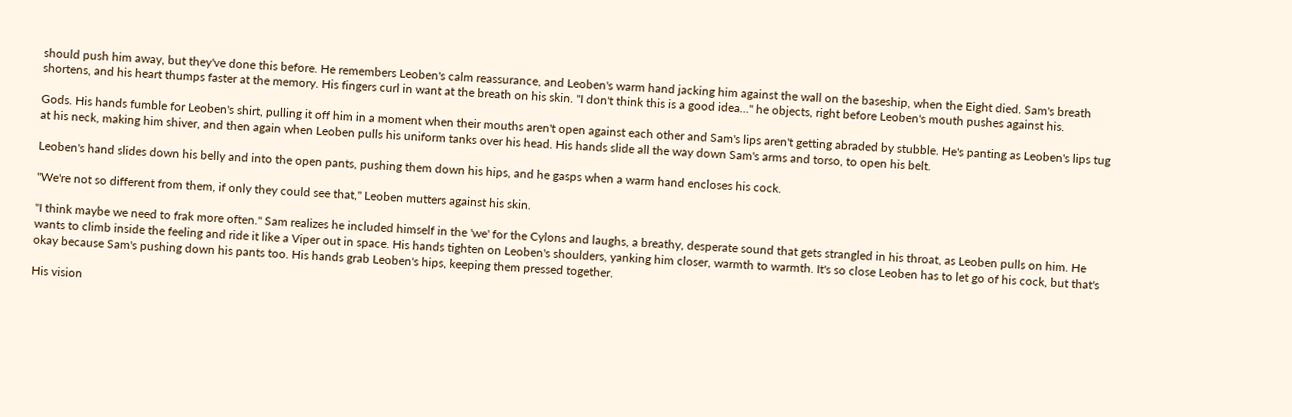should push him away, but they've done this before. He remembers Leoben's calm reassurance, and Leoben's warm hand jacking him against the wall on the baseship, when the Eight died. Sam's breath shortens, and his heart thumps faster at the memory. His fingers curl in want at the breath on his skin. "I don't think this is a good idea..." he objects, right before Leoben's mouth pushes against his.

Gods. His hands fumble for Leoben's shirt, pulling it off him in a moment when their mouths aren't open against each other and Sam's lips aren't getting abraded by stubble. He's panting as Leoben's lips tug at his neck, making him shiver, and then again when Leoben pulls his uniform tanks over his head. His hands slide all the way down Sam's arms and torso, to open his belt.

Leoben's hand slides down his belly and into the open pants, pushing them down his hips, and he gasps when a warm hand encloses his cock.

"We're not so different from them, if only they could see that," Leoben mutters against his skin.

"I think maybe we need to frak more often." Sam realizes he included himself in the 'we' for the Cylons and laughs, a breathy, desperate sound that gets strangled in his throat, as Leoben pulls on him. He wants to climb inside the feeling and ride it like a Viper out in space. His hands tighten on Leoben's shoulders, yanking him closer, warmth to warmth. It's so close Leoben has to let go of his cock, but that's okay because Sam's pushing down his pants too. His hands grab Leoben's hips, keeping them pressed together.

His vision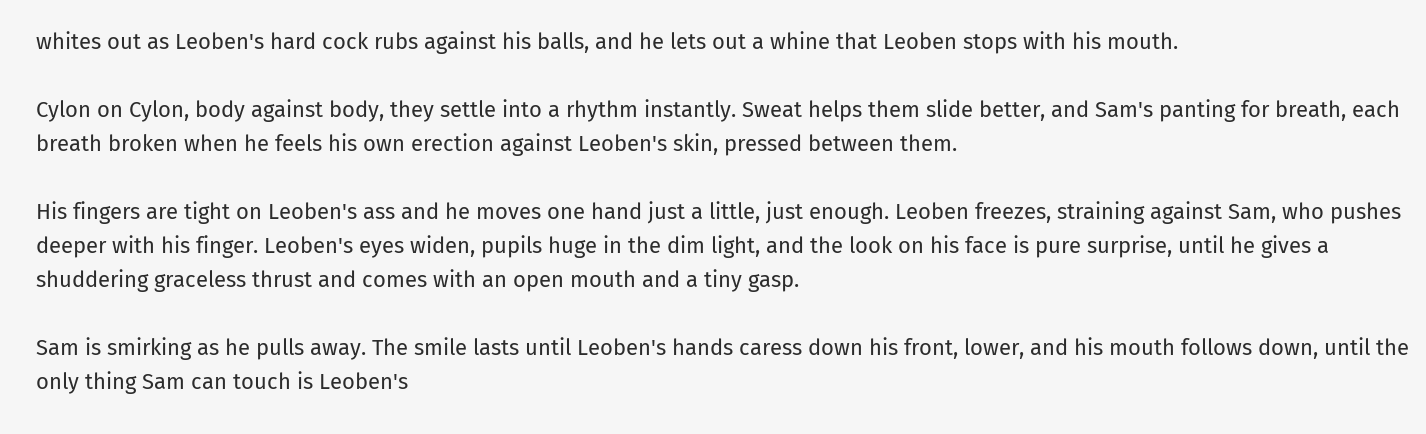whites out as Leoben's hard cock rubs against his balls, and he lets out a whine that Leoben stops with his mouth.

Cylon on Cylon, body against body, they settle into a rhythm instantly. Sweat helps them slide better, and Sam's panting for breath, each breath broken when he feels his own erection against Leoben's skin, pressed between them.

His fingers are tight on Leoben's ass and he moves one hand just a little, just enough. Leoben freezes, straining against Sam, who pushes deeper with his finger. Leoben's eyes widen, pupils huge in the dim light, and the look on his face is pure surprise, until he gives a shuddering graceless thrust and comes with an open mouth and a tiny gasp.

Sam is smirking as he pulls away. The smile lasts until Leoben's hands caress down his front, lower, and his mouth follows down, until the only thing Sam can touch is Leoben's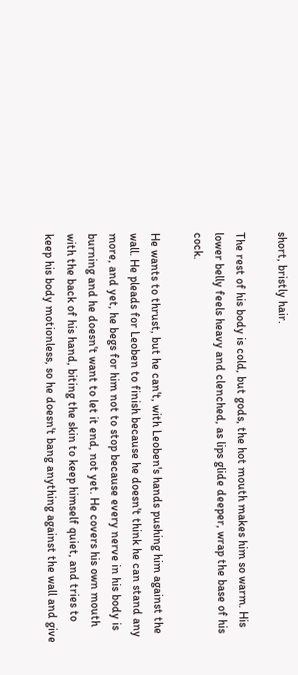short, bristly hair.

The rest of his body is cold, but gods, the hot mouth makes him so warm. His lower belly feels heavy and clenched, as lips glide deeper, wrap the base of his cock.

He wants to thrust, but he can't, with Leoben's hands pushing him against the wall. He pleads for Leoben to finish because he doesn't think he can stand any more, and yet, he begs for him not to stop because every nerve in his body is burning and he doesn't want to let it end, not yet. He covers his own mouth with the back of his hand, biting the skin to keep himself quiet, and tries to keep his body motionless, so he doesn't bang anything against the wall and give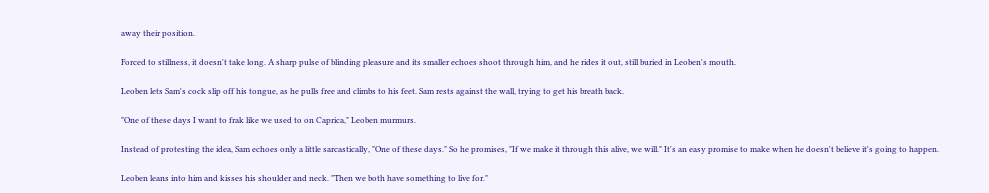away their position.

Forced to stillness, it doesn't take long. A sharp pulse of blinding pleasure and its smaller echoes shoot through him, and he rides it out, still buried in Leoben's mouth.

Leoben lets Sam's cock slip off his tongue, as he pulls free and climbs to his feet. Sam rests against the wall, trying to get his breath back.

"One of these days I want to frak like we used to on Caprica," Leoben murmurs.

Instead of protesting the idea, Sam echoes only a little sarcastically, "One of these days." So he promises, "If we make it through this alive, we will." It's an easy promise to make when he doesn't believe it's going to happen.

Leoben leans into him and kisses his shoulder and neck. "Then we both have something to live for."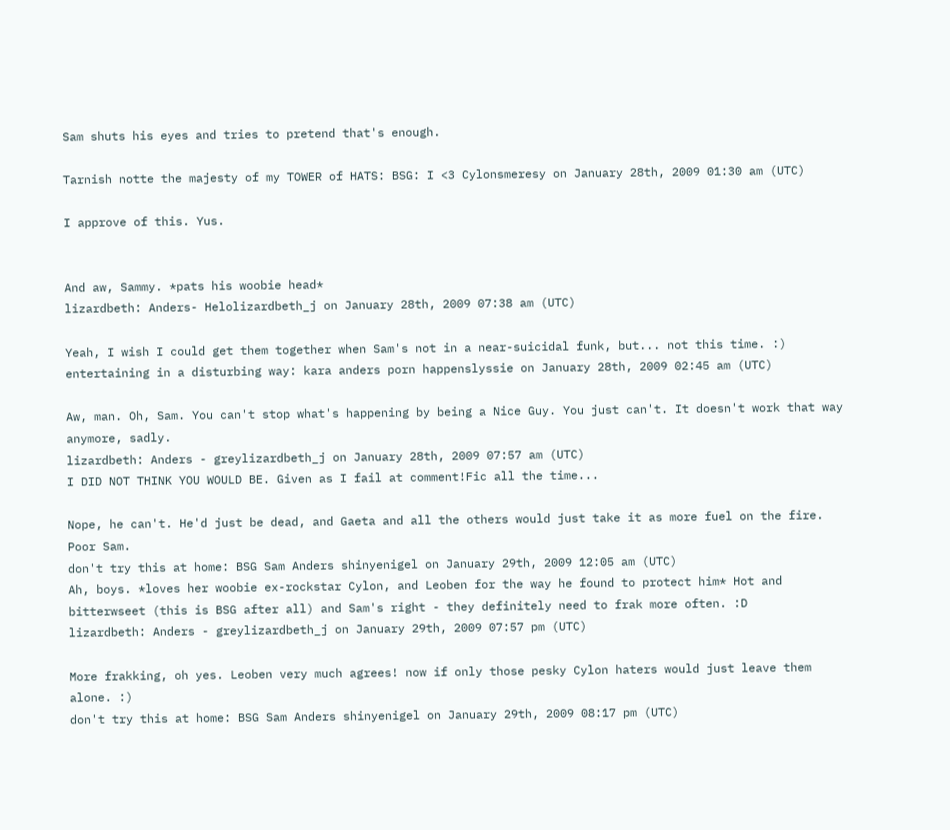Sam shuts his eyes and tries to pretend that's enough.

Tarnish notte the majesty of my TOWER of HATS: BSG: I <3 Cylonsmeresy on January 28th, 2009 01:30 am (UTC)

I approve of this. Yus.


And aw, Sammy. *pats his woobie head*
lizardbeth: Anders- Helolizardbeth_j on January 28th, 2009 07:38 am (UTC)

Yeah, I wish I could get them together when Sam's not in a near-suicidal funk, but... not this time. :)
entertaining in a disturbing way: kara anders porn happenslyssie on January 28th, 2009 02:45 am (UTC)

Aw, man. Oh, Sam. You can't stop what's happening by being a Nice Guy. You just can't. It doesn't work that way anymore, sadly.
lizardbeth: Anders - greylizardbeth_j on January 28th, 2009 07:57 am (UTC)
I DID NOT THINK YOU WOULD BE. Given as I fail at comment!Fic all the time...

Nope, he can't. He'd just be dead, and Gaeta and all the others would just take it as more fuel on the fire. Poor Sam.
don't try this at home: BSG Sam Anders shinyenigel on January 29th, 2009 12:05 am (UTC)
Ah, boys. *loves her woobie ex-rockstar Cylon, and Leoben for the way he found to protect him* Hot and bitterwseet (this is BSG after all) and Sam's right - they definitely need to frak more often. :D
lizardbeth: Anders - greylizardbeth_j on January 29th, 2009 07:57 pm (UTC)

More frakking, oh yes. Leoben very much agrees! now if only those pesky Cylon haters would just leave them alone. :)
don't try this at home: BSG Sam Anders shinyenigel on January 29th, 2009 08:17 pm (UTC)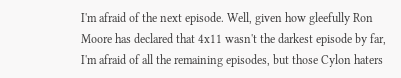I'm afraid of the next episode. Well, given how gleefully Ron Moore has declared that 4x11 wasn't the darkest episode by far, I'm afraid of all the remaining episodes, but those Cylon haters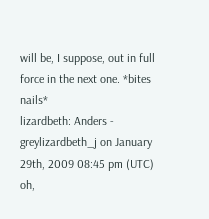will be, I suppose, out in full force in the next one. *bites nails*
lizardbeth: Anders - greylizardbeth_j on January 29th, 2009 08:45 pm (UTC)
oh,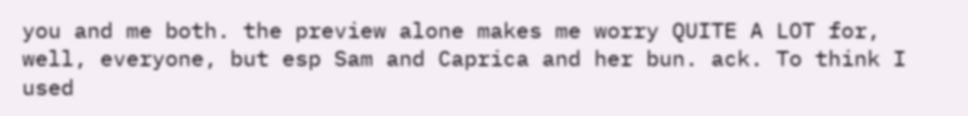you and me both. the preview alone makes me worry QUITE A LOT for, well, everyone, but esp Sam and Caprica and her bun. ack. To think I used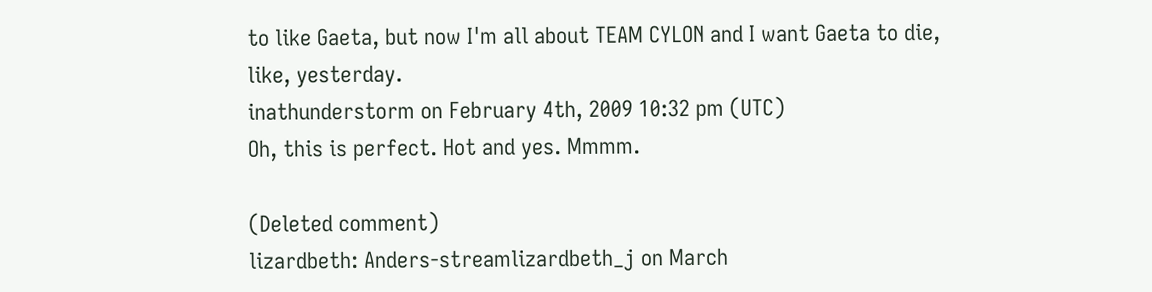to like Gaeta, but now I'm all about TEAM CYLON and I want Gaeta to die, like, yesterday.
inathunderstorm on February 4th, 2009 10:32 pm (UTC)
Oh, this is perfect. Hot and yes. Mmmm.

(Deleted comment)
lizardbeth: Anders-streamlizardbeth_j on March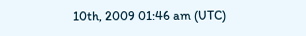10th, 2009 01:46 am (UTC)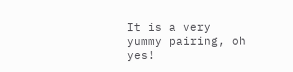It is a very yummy pairing, oh yes!